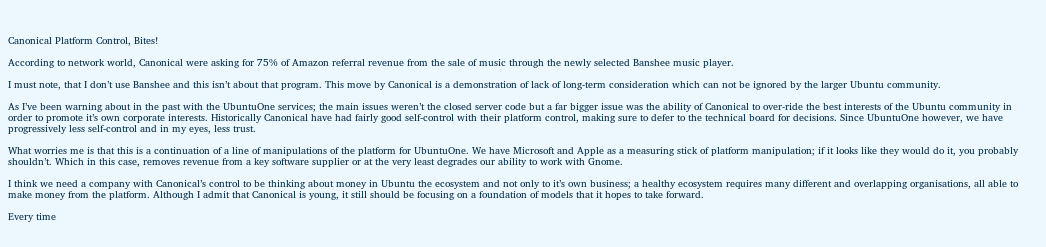Canonical Platform Control, Bites!

According to network world, Canonical were asking for 75% of Amazon referral revenue from the sale of music through the newly selected Banshee music player.

I must note, that I don’t use Banshee and this isn’t about that program. This move by Canonical is a demonstration of lack of long-term consideration which can not be ignored by the larger Ubuntu community.

As I’ve been warning about in the past with the UbuntuOne services; the main issues weren’t the closed server code but a far bigger issue was the ability of Canonical to over-ride the best interests of the Ubuntu community in order to promote it’s own corporate interests. Historically Canonical have had fairly good self-control with their platform control, making sure to defer to the technical board for decisions. Since UbuntuOne however, we have progressively less self-control and in my eyes, less trust.

What worries me is that this is a continuation of a line of manipulations of the platform for UbuntuOne. We have Microsoft and Apple as a measuring stick of platform manipulation; if it looks like they would do it, you probably shouldn’t. Which in this case, removes revenue from a key software supplier or at the very least degrades our ability to work with Gnome.

I think we need a company with Canonical’s control to be thinking about money in Ubuntu the ecosystem and not only to it’s own business; a healthy ecosystem requires many different and overlapping organisations, all able to make money from the platform. Although I admit that Canonical is young, it still should be focusing on a foundation of models that it hopes to take forward.

Every time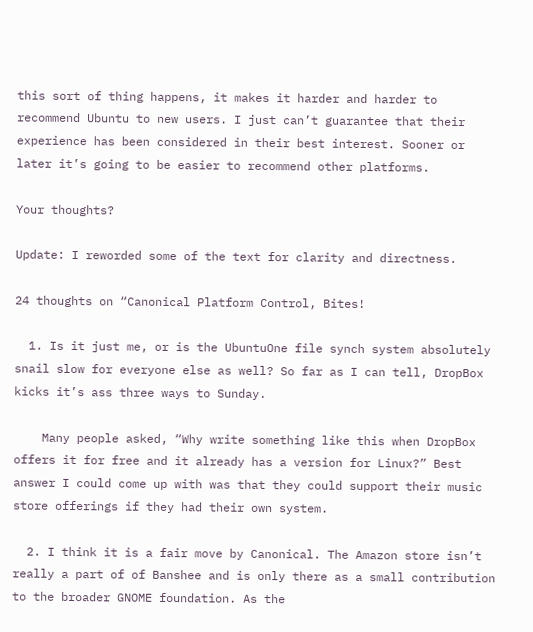this sort of thing happens, it makes it harder and harder to recommend Ubuntu to new users. I just can’t guarantee that their experience has been considered in their best interest. Sooner or later it’s going to be easier to recommend other platforms.

Your thoughts?

Update: I reworded some of the text for clarity and directness.

24 thoughts on “Canonical Platform Control, Bites!

  1. Is it just me, or is the UbuntuOne file synch system absolutely snail slow for everyone else as well? So far as I can tell, DropBox kicks it’s ass three ways to Sunday.

    Many people asked, “Why write something like this when DropBox offers it for free and it already has a version for Linux?” Best answer I could come up with was that they could support their music store offerings if they had their own system.

  2. I think it is a fair move by Canonical. The Amazon store isn’t really a part of of Banshee and is only there as a small contribution to the broader GNOME foundation. As the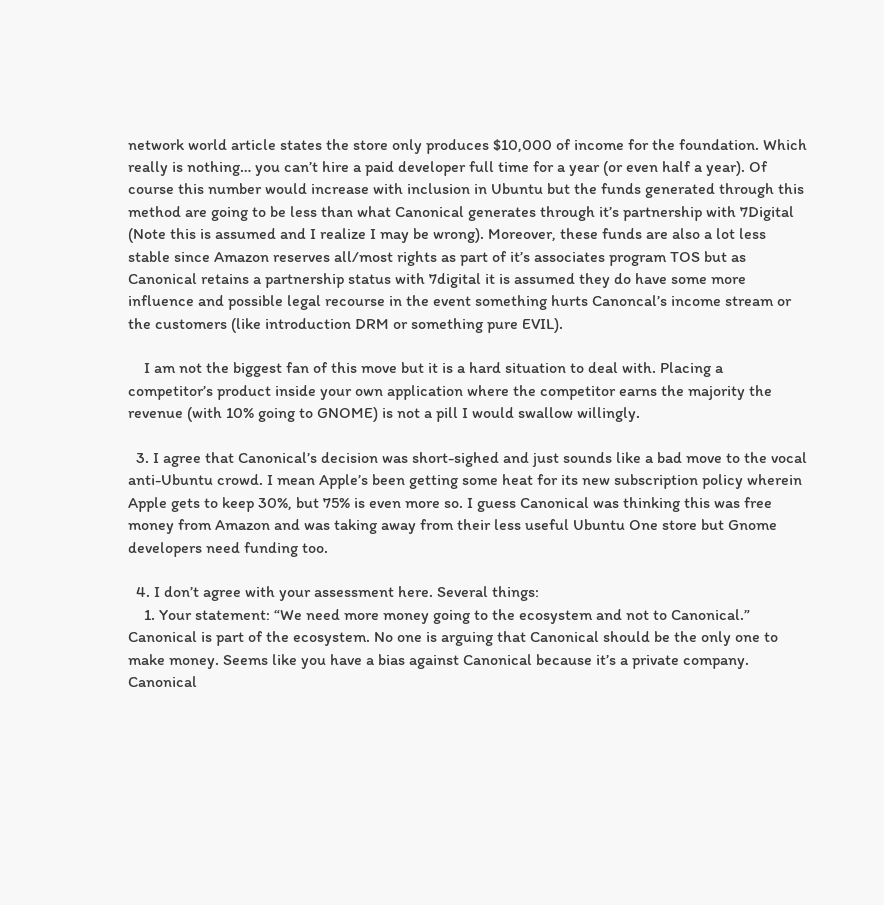network world article states the store only produces $10,000 of income for the foundation. Which really is nothing… you can’t hire a paid developer full time for a year (or even half a year). Of course this number would increase with inclusion in Ubuntu but the funds generated through this method are going to be less than what Canonical generates through it’s partnership with 7Digital (Note this is assumed and I realize I may be wrong). Moreover, these funds are also a lot less stable since Amazon reserves all/most rights as part of it’s associates program TOS but as Canonical retains a partnership status with 7digital it is assumed they do have some more influence and possible legal recourse in the event something hurts Canoncal’s income stream or the customers (like introduction DRM or something pure EVIL).

    I am not the biggest fan of this move but it is a hard situation to deal with. Placing a competitor’s product inside your own application where the competitor earns the majority the revenue (with 10% going to GNOME) is not a pill I would swallow willingly.

  3. I agree that Canonical’s decision was short-sighed and just sounds like a bad move to the vocal anti-Ubuntu crowd. I mean Apple’s been getting some heat for its new subscription policy wherein Apple gets to keep 30%, but 75% is even more so. I guess Canonical was thinking this was free money from Amazon and was taking away from their less useful Ubuntu One store but Gnome developers need funding too.

  4. I don’t agree with your assessment here. Several things:
    1. Your statement: “We need more money going to the ecosystem and not to Canonical.” Canonical is part of the ecosystem. No one is arguing that Canonical should be the only one to make money. Seems like you have a bias against Canonical because it’s a private company. Canonical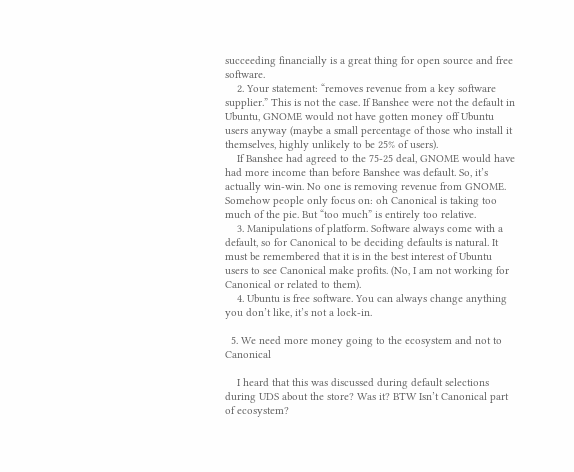succeeding financially is a great thing for open source and free software.
    2. Your statement: “removes revenue from a key software supplier.” This is not the case. If Banshee were not the default in Ubuntu, GNOME would not have gotten money off Ubuntu users anyway (maybe a small percentage of those who install it themselves, highly unlikely to be 25% of users).
    If Banshee had agreed to the 75-25 deal, GNOME would have had more income than before Banshee was default. So, it’s actually win-win. No one is removing revenue from GNOME. Somehow people only focus on: oh Canonical is taking too much of the pie. But “too much” is entirely too relative.
    3. Manipulations of platform. Software always come with a default, so for Canonical to be deciding defaults is natural. It must be remembered that it is in the best interest of Ubuntu users to see Canonical make profits. (No, I am not working for Canonical or related to them).
    4. Ubuntu is free software. You can always change anything you don’t like, it’s not a lock-in.

  5. We need more money going to the ecosystem and not to Canonical

    I heard that this was discussed during default selections during UDS about the store? Was it? BTW Isn’t Canonical part of ecosystem?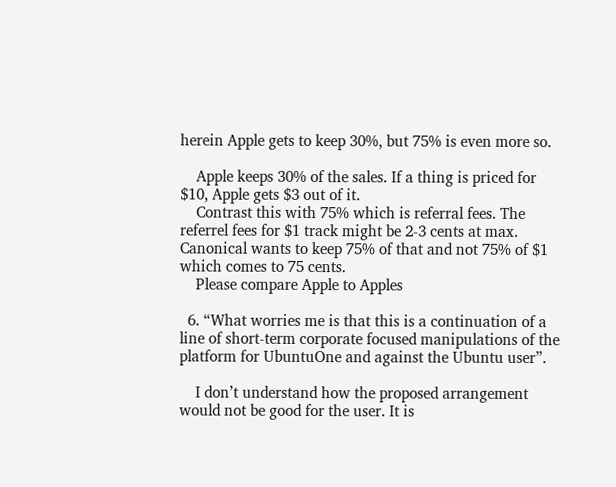herein Apple gets to keep 30%, but 75% is even more so.

    Apple keeps 30% of the sales. If a thing is priced for $10, Apple gets $3 out of it.
    Contrast this with 75% which is referral fees. The referrel fees for $1 track might be 2-3 cents at max. Canonical wants to keep 75% of that and not 75% of $1 which comes to 75 cents.
    Please compare Apple to Apples

  6. “What worries me is that this is a continuation of a line of short-term corporate focused manipulations of the platform for UbuntuOne and against the Ubuntu user”.

    I don’t understand how the proposed arrangement would not be good for the user. It is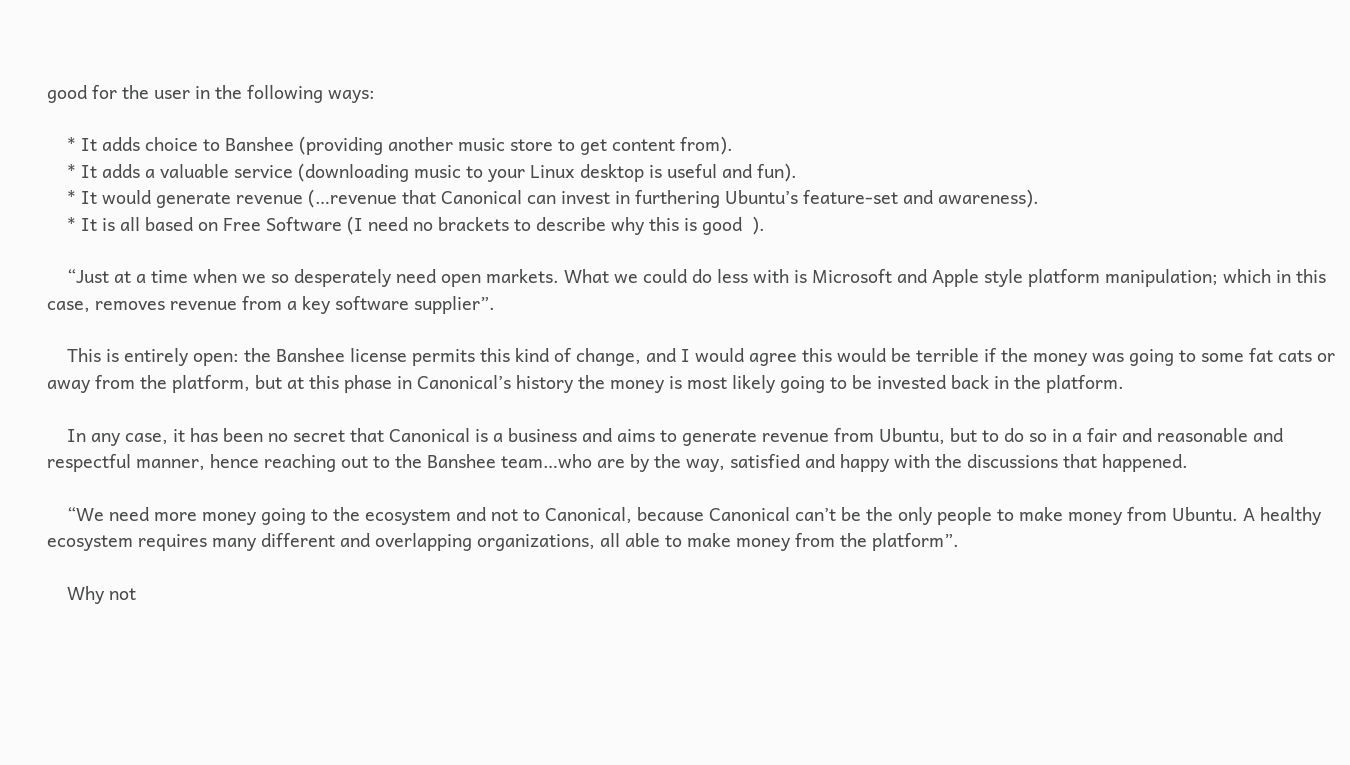good for the user in the following ways:

    * It adds choice to Banshee (providing another music store to get content from).
    * It adds a valuable service (downloading music to your Linux desktop is useful and fun).
    * It would generate revenue (…revenue that Canonical can invest in furthering Ubuntu’s feature-set and awareness).
    * It is all based on Free Software (I need no brackets to describe why this is good  ).

    “Just at a time when we so desperately need open markets. What we could do less with is Microsoft and Apple style platform manipulation; which in this case, removes revenue from a key software supplier”.

    This is entirely open: the Banshee license permits this kind of change, and I would agree this would be terrible if the money was going to some fat cats or away from the platform, but at this phase in Canonical’s history the money is most likely going to be invested back in the platform.

    In any case, it has been no secret that Canonical is a business and aims to generate revenue from Ubuntu, but to do so in a fair and reasonable and respectful manner, hence reaching out to the Banshee team…who are by the way, satisfied and happy with the discussions that happened.

    “We need more money going to the ecosystem and not to Canonical, because Canonical can’t be the only people to make money from Ubuntu. A healthy ecosystem requires many different and overlapping organizations, all able to make money from the platform”.

    Why not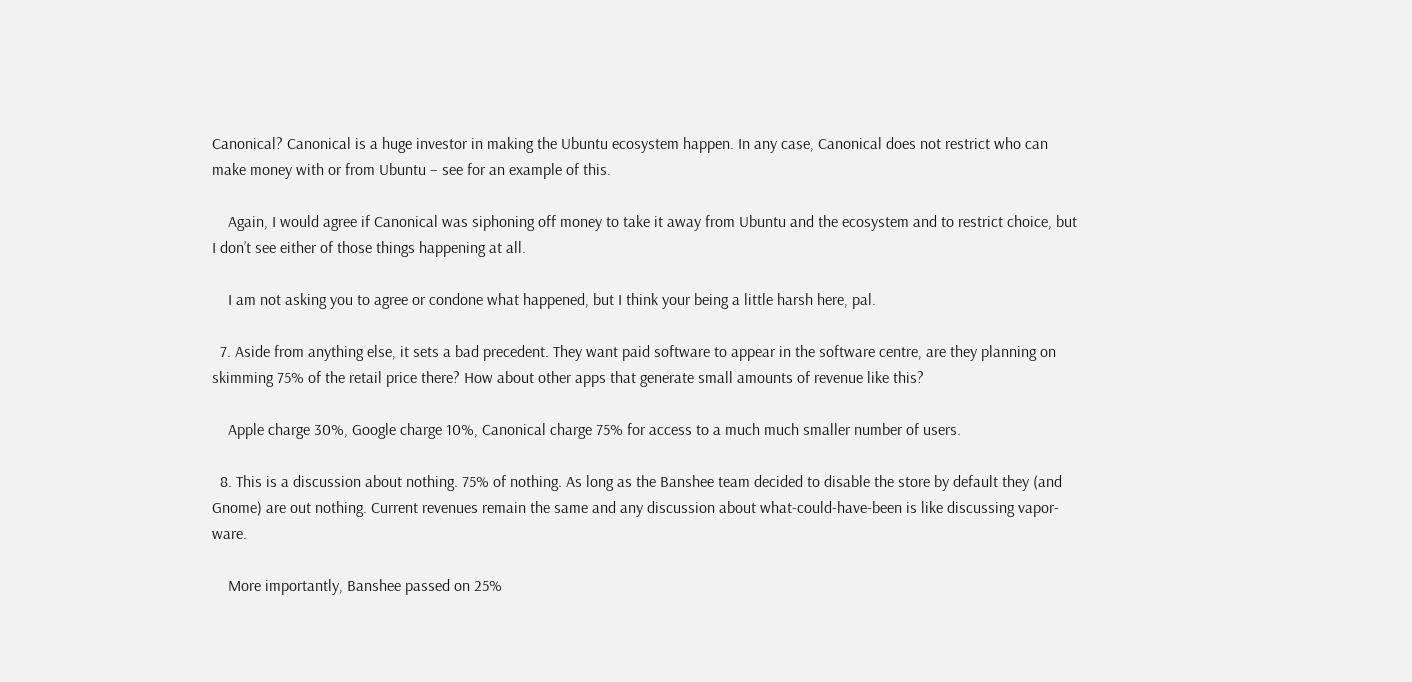Canonical? Canonical is a huge investor in making the Ubuntu ecosystem happen. In any case, Canonical does not restrict who can make money with or from Ubuntu – see for an example of this.

    Again, I would agree if Canonical was siphoning off money to take it away from Ubuntu and the ecosystem and to restrict choice, but I don’t see either of those things happening at all.

    I am not asking you to agree or condone what happened, but I think your being a little harsh here, pal.

  7. Aside from anything else, it sets a bad precedent. They want paid software to appear in the software centre, are they planning on skimming 75% of the retail price there? How about other apps that generate small amounts of revenue like this?

    Apple charge 30%, Google charge 10%, Canonical charge 75% for access to a much much smaller number of users.

  8. This is a discussion about nothing. 75% of nothing. As long as the Banshee team decided to disable the store by default they (and Gnome) are out nothing. Current revenues remain the same and any discussion about what-could-have-been is like discussing vapor-ware.

    More importantly, Banshee passed on 25%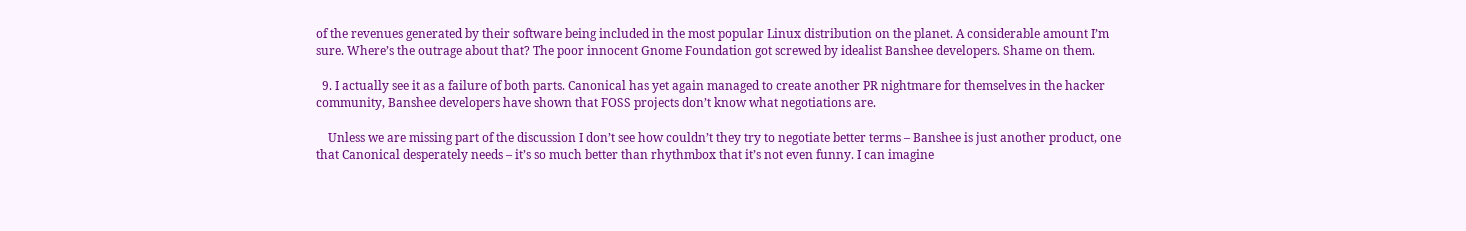of the revenues generated by their software being included in the most popular Linux distribution on the planet. A considerable amount I’m sure. Where’s the outrage about that? The poor innocent Gnome Foundation got screwed by idealist Banshee developers. Shame on them.

  9. I actually see it as a failure of both parts. Canonical has yet again managed to create another PR nightmare for themselves in the hacker community, Banshee developers have shown that FOSS projects don’t know what negotiations are.

    Unless we are missing part of the discussion I don’t see how couldn’t they try to negotiate better terms – Banshee is just another product, one that Canonical desperately needs – it’s so much better than rhythmbox that it’s not even funny. I can imagine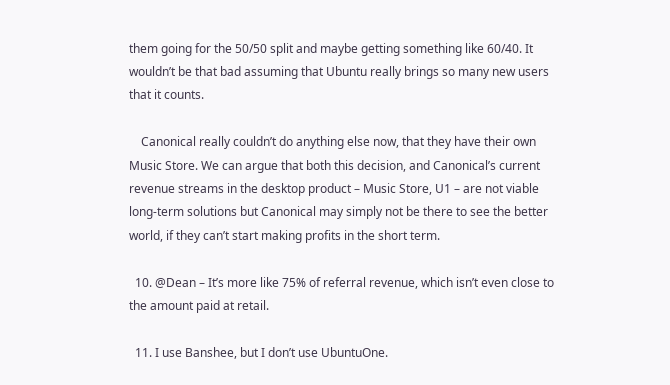them going for the 50/50 split and maybe getting something like 60/40. It wouldn’t be that bad assuming that Ubuntu really brings so many new users that it counts.

    Canonical really couldn’t do anything else now, that they have their own Music Store. We can argue that both this decision, and Canonical’s current revenue streams in the desktop product – Music Store, U1 – are not viable long-term solutions but Canonical may simply not be there to see the better world, if they can’t start making profits in the short term.

  10. @Dean – It’s more like 75% of referral revenue, which isn’t even close to the amount paid at retail.

  11. I use Banshee, but I don’t use UbuntuOne.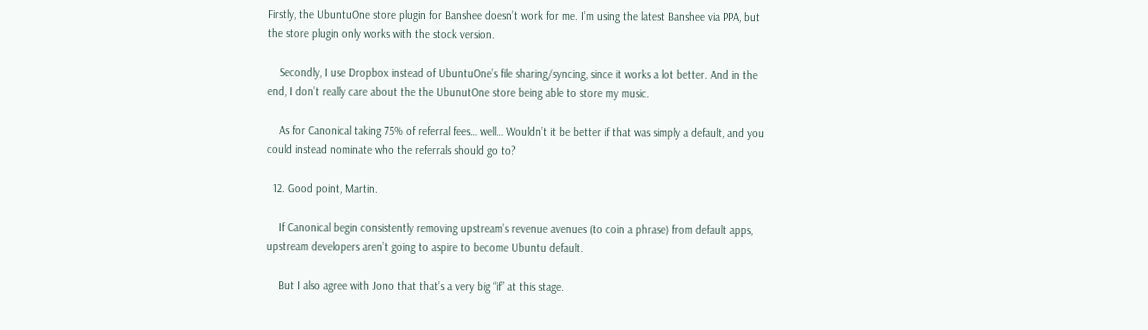Firstly, the UbuntuOne store plugin for Banshee doesn’t work for me. I’m using the latest Banshee via PPA, but the store plugin only works with the stock version.

    Secondly, I use Dropbox instead of UbuntuOne’s file sharing/syncing, since it works a lot better. And in the end, I don’t really care about the the UbunutOne store being able to store my music.

    As for Canonical taking 75% of referral fees… well… Wouldn’t it be better if that was simply a default, and you could instead nominate who the referrals should go to?

  12. Good point, Martin.

    If Canonical begin consistently removing upstream’s revenue avenues (to coin a phrase) from default apps, upstream developers aren’t going to aspire to become Ubuntu default.

    But I also agree with Jono that that’s a very big “if” at this stage.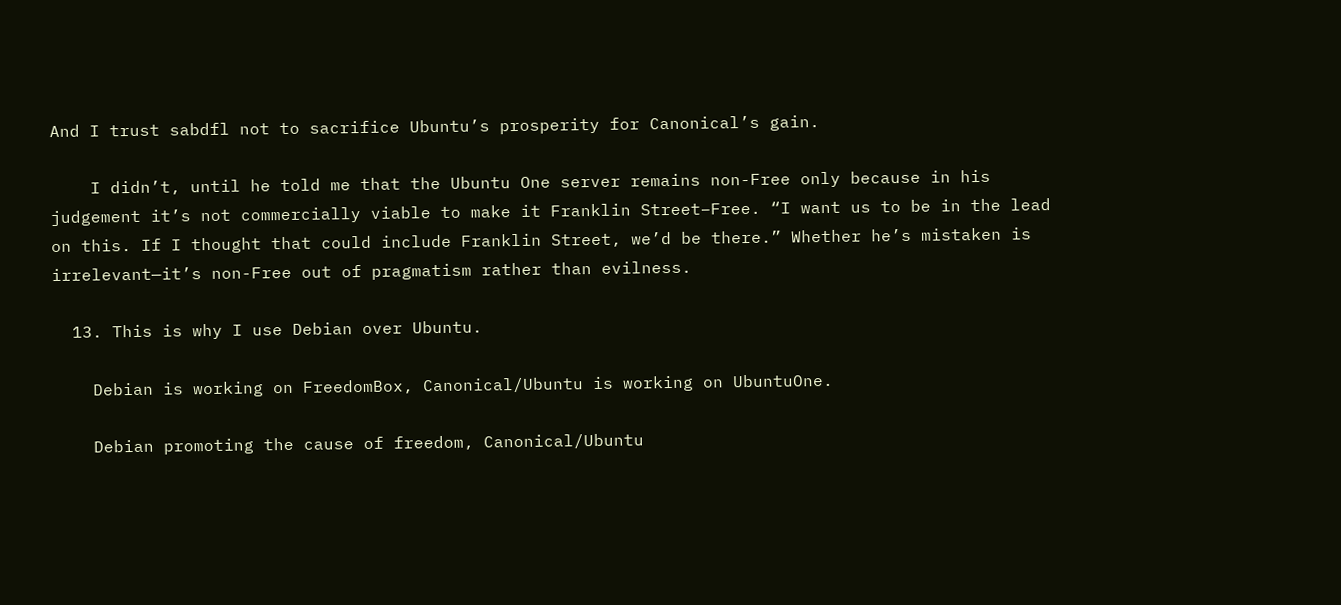And I trust sabdfl not to sacrifice Ubuntu’s prosperity for Canonical’s gain.

    I didn’t, until he told me that the Ubuntu One server remains non-Free only because in his judgement it’s not commercially viable to make it Franklin Street–Free. “I want us to be in the lead on this. If I thought that could include Franklin Street, we’d be there.” Whether he’s mistaken is irrelevant—it’s non-Free out of pragmatism rather than evilness.

  13. This is why I use Debian over Ubuntu.

    Debian is working on FreedomBox, Canonical/Ubuntu is working on UbuntuOne.

    Debian promoting the cause of freedom, Canonical/Ubuntu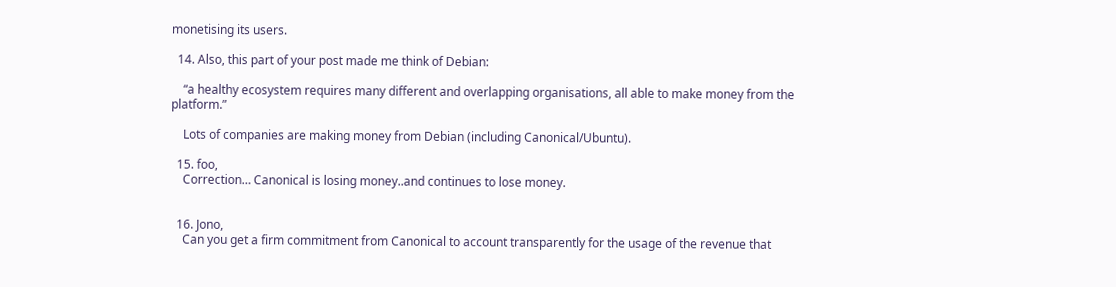monetising its users.

  14. Also, this part of your post made me think of Debian:

    “a healthy ecosystem requires many different and overlapping organisations, all able to make money from the platform.”

    Lots of companies are making money from Debian (including Canonical/Ubuntu).

  15. foo,
    Correction… Canonical is losing money..and continues to lose money.


  16. Jono,
    Can you get a firm commitment from Canonical to account transparently for the usage of the revenue that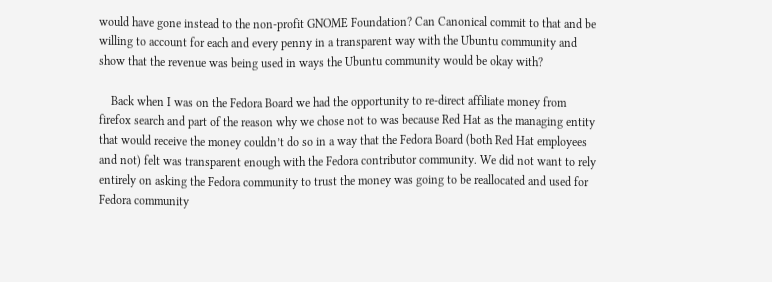would have gone instead to the non-profit GNOME Foundation? Can Canonical commit to that and be willing to account for each and every penny in a transparent way with the Ubuntu community and show that the revenue was being used in ways the Ubuntu community would be okay with?

    Back when I was on the Fedora Board we had the opportunity to re-direct affiliate money from firefox search and part of the reason why we chose not to was because Red Hat as the managing entity that would receive the money couldn’t do so in a way that the Fedora Board (both Red Hat employees and not) felt was transparent enough with the Fedora contributor community. We did not want to rely entirely on asking the Fedora community to trust the money was going to be reallocated and used for Fedora community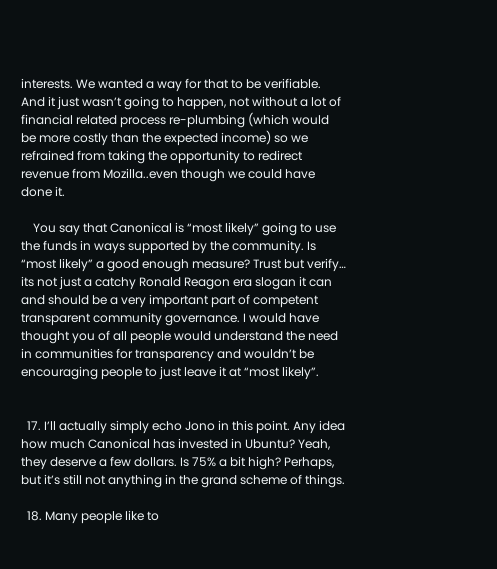interests. We wanted a way for that to be verifiable. And it just wasn’t going to happen, not without a lot of financial related process re-plumbing (which would be more costly than the expected income) so we refrained from taking the opportunity to redirect revenue from Mozilla..even though we could have done it.

    You say that Canonical is “most likely” going to use the funds in ways supported by the community. Is “most likely” a good enough measure? Trust but verify… its not just a catchy Ronald Reagon era slogan it can and should be a very important part of competent transparent community governance. I would have thought you of all people would understand the need in communities for transparency and wouldn’t be encouraging people to just leave it at “most likely”.


  17. I’ll actually simply echo Jono in this point. Any idea how much Canonical has invested in Ubuntu? Yeah, they deserve a few dollars. Is 75% a bit high? Perhaps, but it’s still not anything in the grand scheme of things.

  18. Many people like to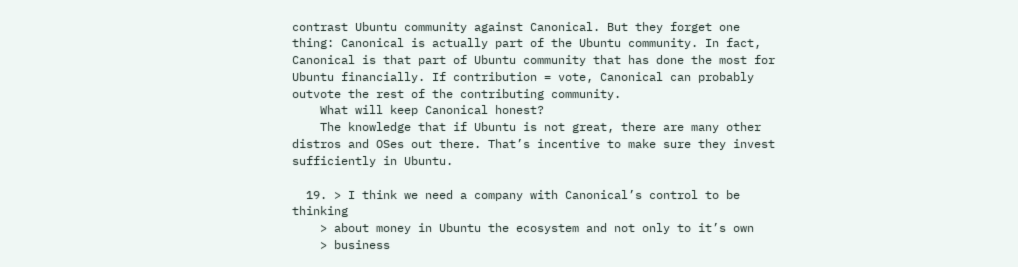contrast Ubuntu community against Canonical. But they forget one thing: Canonical is actually part of the Ubuntu community. In fact, Canonical is that part of Ubuntu community that has done the most for Ubuntu financially. If contribution = vote, Canonical can probably outvote the rest of the contributing community.
    What will keep Canonical honest?
    The knowledge that if Ubuntu is not great, there are many other distros and OSes out there. That’s incentive to make sure they invest sufficiently in Ubuntu.

  19. > I think we need a company with Canonical’s control to be thinking
    > about money in Ubuntu the ecosystem and not only to it’s own
    > business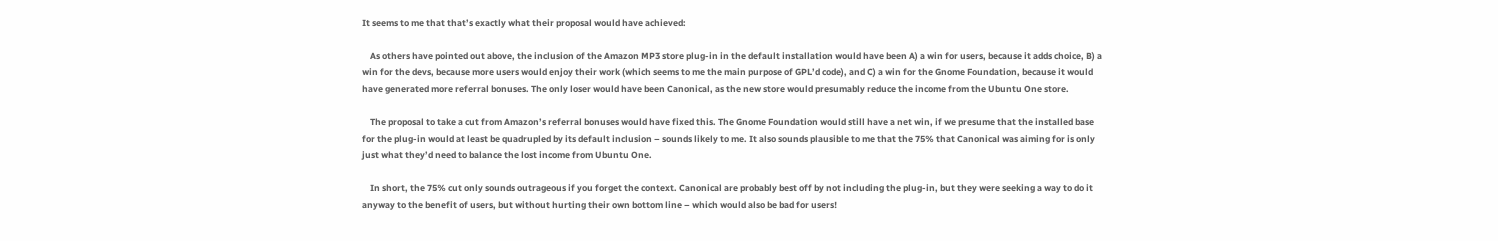It seems to me that that’s exactly what their proposal would have achieved:

    As others have pointed out above, the inclusion of the Amazon MP3 store plug-in in the default installation would have been A) a win for users, because it adds choice, B) a win for the devs, because more users would enjoy their work (which seems to me the main purpose of GPL’d code), and C) a win for the Gnome Foundation, because it would have generated more referral bonuses. The only loser would have been Canonical, as the new store would presumably reduce the income from the Ubuntu One store.

    The proposal to take a cut from Amazon’s referral bonuses would have fixed this. The Gnome Foundation would still have a net win, if we presume that the installed base for the plug-in would at least be quadrupled by its default inclusion – sounds likely to me. It also sounds plausible to me that the 75% that Canonical was aiming for is only just what they’d need to balance the lost income from Ubuntu One.

    In short, the 75% cut only sounds outrageous if you forget the context. Canonical are probably best off by not including the plug-in, but they were seeking a way to do it anyway to the benefit of users, but without hurting their own bottom line – which would also be bad for users!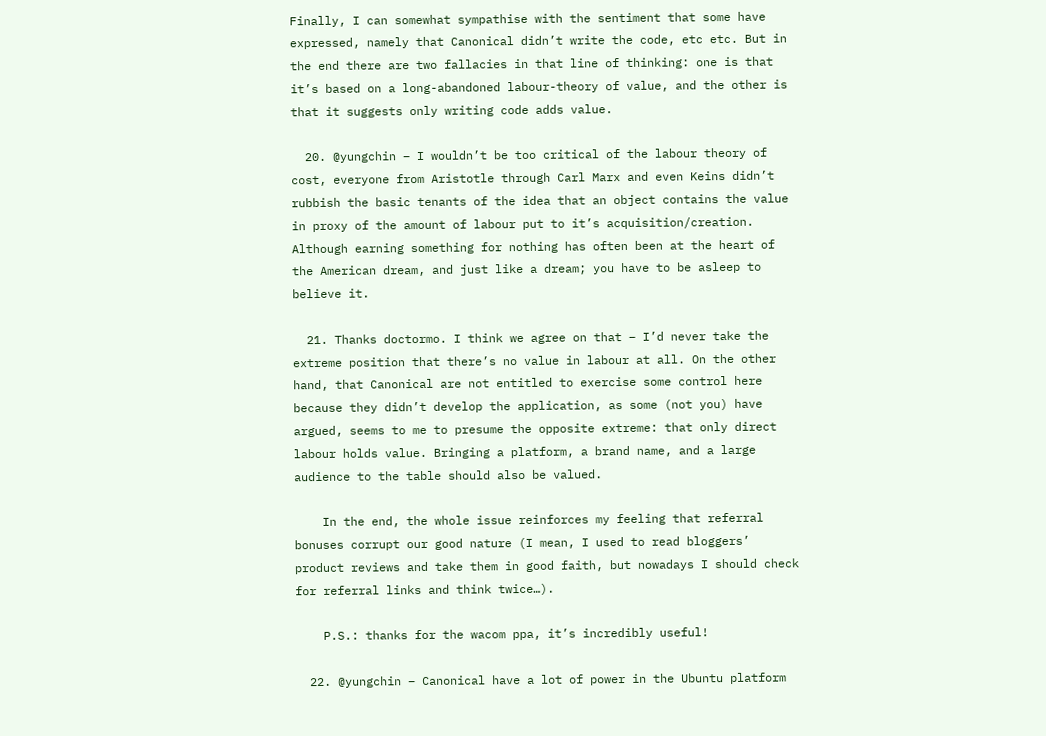Finally, I can somewhat sympathise with the sentiment that some have expressed, namely that Canonical didn’t write the code, etc etc. But in the end there are two fallacies in that line of thinking: one is that it’s based on a long-abandoned labour-theory of value, and the other is that it suggests only writing code adds value.

  20. @yungchin – I wouldn’t be too critical of the labour theory of cost, everyone from Aristotle through Carl Marx and even Keins didn’t rubbish the basic tenants of the idea that an object contains the value in proxy of the amount of labour put to it’s acquisition/creation. Although earning something for nothing has often been at the heart of the American dream, and just like a dream; you have to be asleep to believe it.

  21. Thanks doctormo. I think we agree on that – I’d never take the extreme position that there’s no value in labour at all. On the other hand, that Canonical are not entitled to exercise some control here because they didn’t develop the application, as some (not you) have argued, seems to me to presume the opposite extreme: that only direct labour holds value. Bringing a platform, a brand name, and a large audience to the table should also be valued.

    In the end, the whole issue reinforces my feeling that referral bonuses corrupt our good nature (I mean, I used to read bloggers’ product reviews and take them in good faith, but nowadays I should check for referral links and think twice…).

    P.S.: thanks for the wacom ppa, it’s incredibly useful!

  22. @yungchin – Canonical have a lot of power in the Ubuntu platform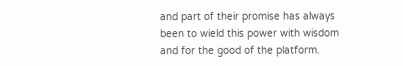and part of their promise has always been to wield this power with wisdom and for the good of the platform.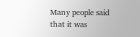Many people said that it was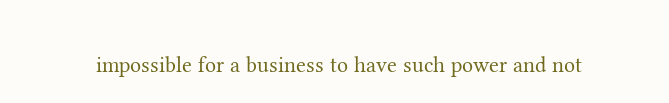impossible for a business to have such power and not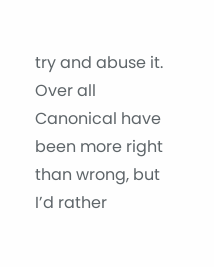try and abuse it. Over all Canonical have been more right than wrong, but I’d rather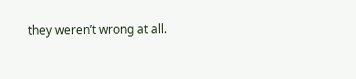they weren’t wrong at all.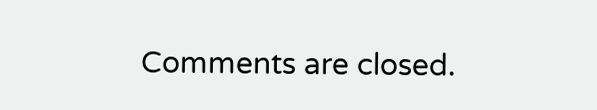Comments are closed.